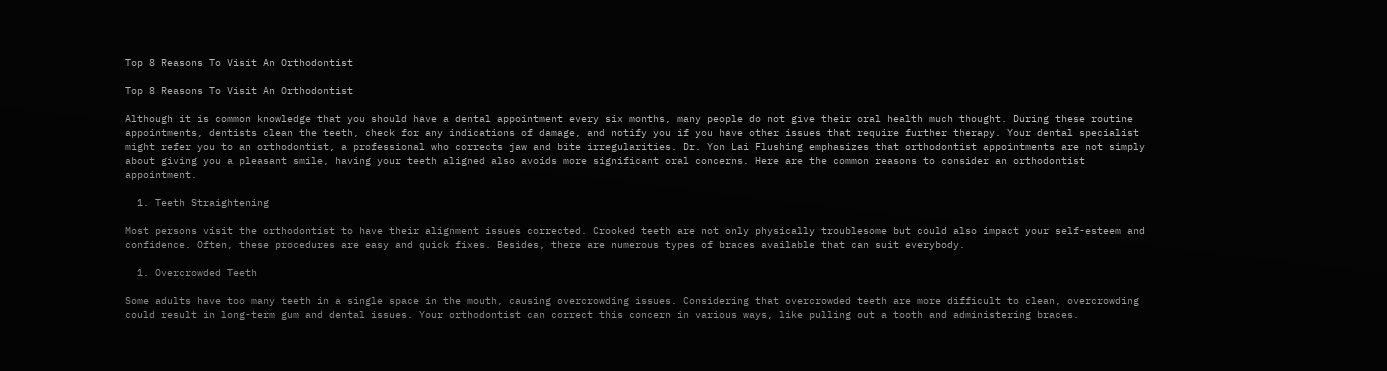Top 8 Reasons To Visit An Orthodontist

Top 8 Reasons To Visit An Orthodontist

Although it is common knowledge that you should have a dental appointment every six months, many people do not give their oral health much thought. During these routine appointments, dentists clean the teeth, check for any indications of damage, and notify you if you have other issues that require further therapy. Your dental specialist might refer you to an orthodontist, a professional who corrects jaw and bite irregularities. Dr. Yon Lai Flushing emphasizes that orthodontist appointments are not simply about giving you a pleasant smile, having your teeth aligned also avoids more significant oral concerns. Here are the common reasons to consider an orthodontist appointment.

  1. Teeth Straightening

Most persons visit the orthodontist to have their alignment issues corrected. Crooked teeth are not only physically troublesome but could also impact your self-esteem and confidence. Often, these procedures are easy and quick fixes. Besides, there are numerous types of braces available that can suit everybody.

  1. Overcrowded Teeth

Some adults have too many teeth in a single space in the mouth, causing overcrowding issues. Considering that overcrowded teeth are more difficult to clean, overcrowding could result in long-term gum and dental issues. Your orthodontist can correct this concern in various ways, like pulling out a tooth and administering braces.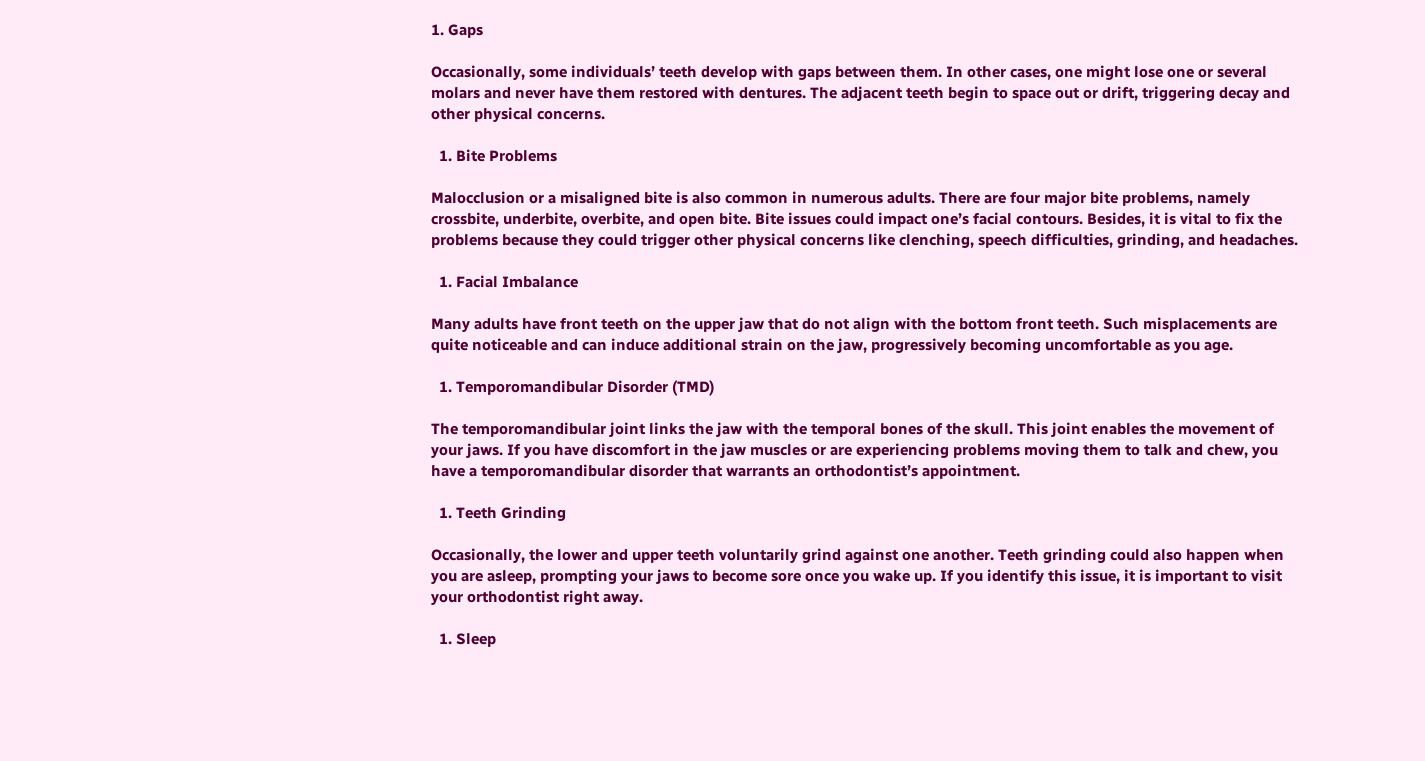1. Gaps

Occasionally, some individuals’ teeth develop with gaps between them. In other cases, one might lose one or several molars and never have them restored with dentures. The adjacent teeth begin to space out or drift, triggering decay and other physical concerns.

  1. Bite Problems

Malocclusion or a misaligned bite is also common in numerous adults. There are four major bite problems, namely crossbite, underbite, overbite, and open bite. Bite issues could impact one’s facial contours. Besides, it is vital to fix the problems because they could trigger other physical concerns like clenching, speech difficulties, grinding, and headaches.

  1. Facial Imbalance

Many adults have front teeth on the upper jaw that do not align with the bottom front teeth. Such misplacements are quite noticeable and can induce additional strain on the jaw, progressively becoming uncomfortable as you age.

  1. Temporomandibular Disorder (TMD)

The temporomandibular joint links the jaw with the temporal bones of the skull. This joint enables the movement of your jaws. If you have discomfort in the jaw muscles or are experiencing problems moving them to talk and chew, you have a temporomandibular disorder that warrants an orthodontist’s appointment.

  1. Teeth Grinding

Occasionally, the lower and upper teeth voluntarily grind against one another. Teeth grinding could also happen when you are asleep, prompting your jaws to become sore once you wake up. If you identify this issue, it is important to visit your orthodontist right away.

  1. Sleep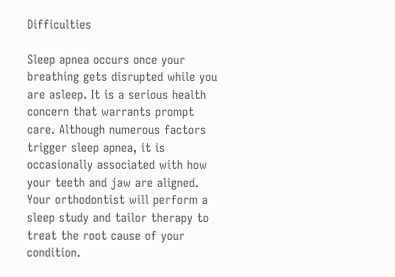Difficulties

Sleep apnea occurs once your breathing gets disrupted while you are asleep. It is a serious health concern that warrants prompt care. Although numerous factors trigger sleep apnea, it is occasionally associated with how your teeth and jaw are aligned. Your orthodontist will perform a sleep study and tailor therapy to treat the root cause of your condition.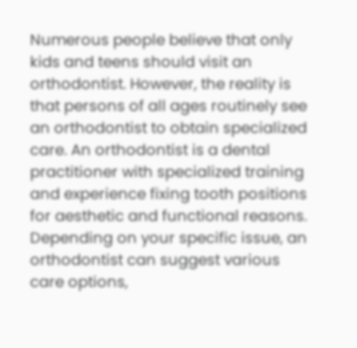Numerous people believe that only kids and teens should visit an orthodontist. However, the reality is that persons of all ages routinely see an orthodontist to obtain specialized care. An orthodontist is a dental practitioner with specialized training and experience fixing tooth positions for aesthetic and functional reasons. Depending on your specific issue, an orthodontist can suggest various care options,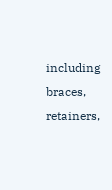including braces, retainers,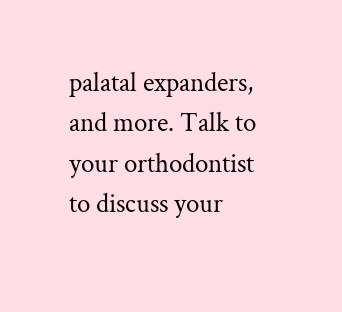palatal expanders, and more. Talk to your orthodontist to discuss your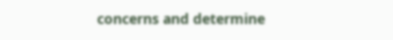concerns and determine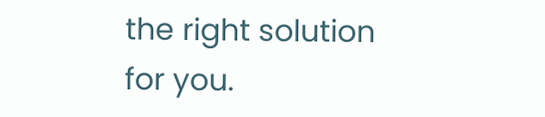the right solution for you.